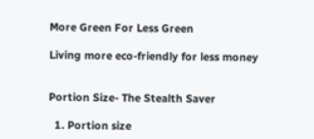More Green For Less Green

Living more eco-friendly for less money


Portion Size- The Stealth Saver

  1. Portion size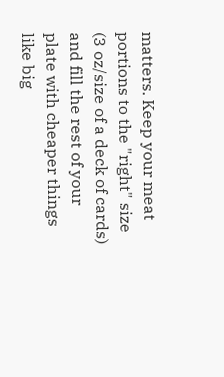matters. Keep your meat portions to the "right" size (3 oz/size of a deck of cards) and fill the rest of your plate with cheaper things like big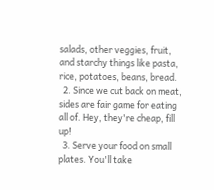salads, other veggies, fruit, and starchy things like pasta, rice, potatoes, beans, bread.
  2. Since we cut back on meat, sides are fair game for eating all of. Hey, they're cheap, fill up!
  3. Serve your food on small plates. You'll take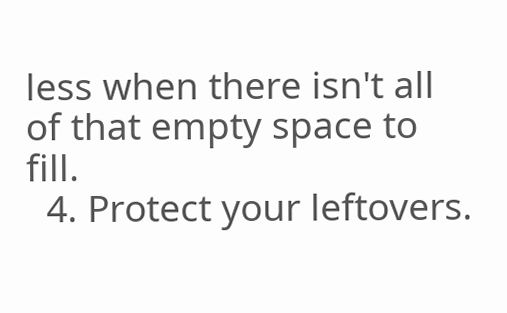less when there isn't all of that empty space to fill.
  4. Protect your leftovers.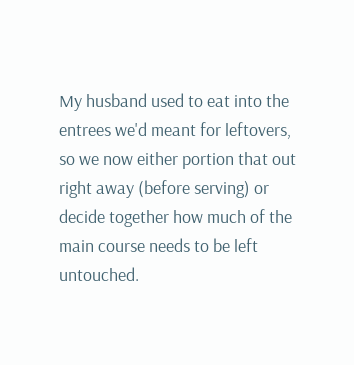My husband used to eat into the entrees we'd meant for leftovers, so we now either portion that out right away (before serving) or decide together how much of the main course needs to be left untouched.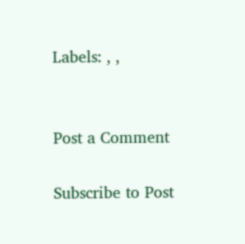Labels: , ,


Post a Comment

Subscribe to Post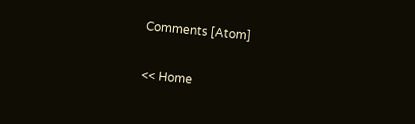Comments [Atom]

<< Home